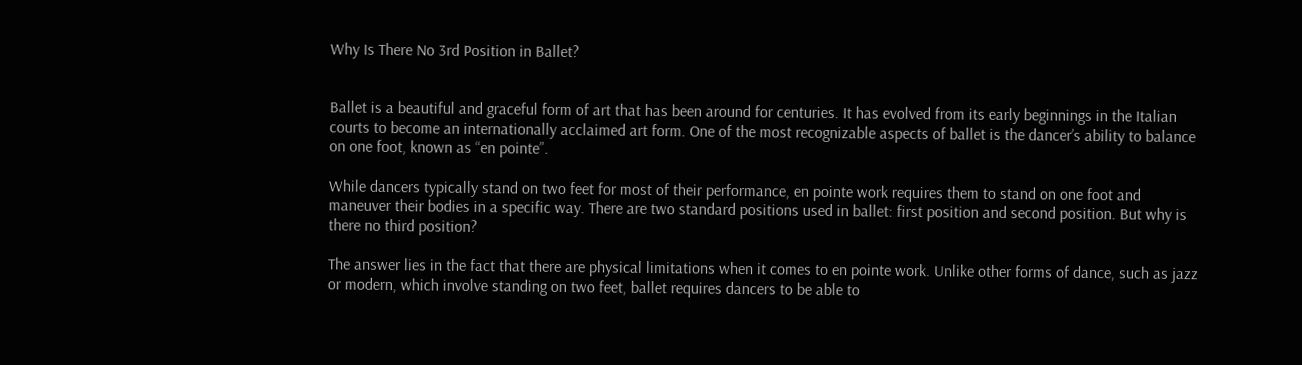Why Is There No 3rd Position in Ballet?


Ballet is a beautiful and graceful form of art that has been around for centuries. It has evolved from its early beginnings in the Italian courts to become an internationally acclaimed art form. One of the most recognizable aspects of ballet is the dancer’s ability to balance on one foot, known as “en pointe”.

While dancers typically stand on two feet for most of their performance, en pointe work requires them to stand on one foot and maneuver their bodies in a specific way. There are two standard positions used in ballet: first position and second position. But why is there no third position?

The answer lies in the fact that there are physical limitations when it comes to en pointe work. Unlike other forms of dance, such as jazz or modern, which involve standing on two feet, ballet requires dancers to be able to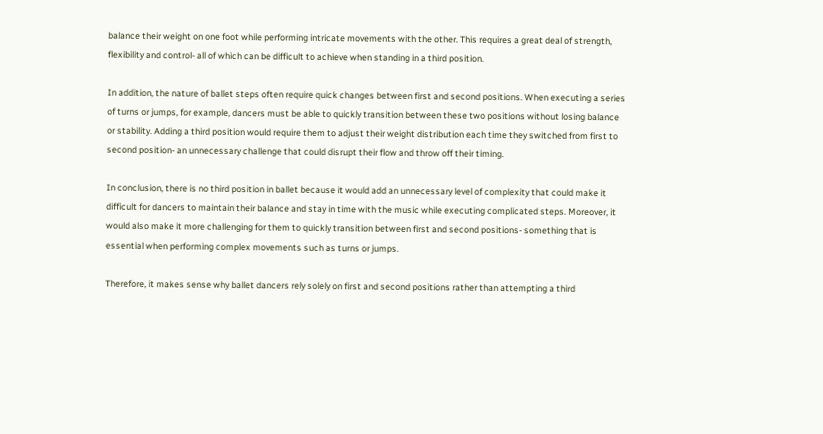balance their weight on one foot while performing intricate movements with the other. This requires a great deal of strength, flexibility and control- all of which can be difficult to achieve when standing in a third position.

In addition, the nature of ballet steps often require quick changes between first and second positions. When executing a series of turns or jumps, for example, dancers must be able to quickly transition between these two positions without losing balance or stability. Adding a third position would require them to adjust their weight distribution each time they switched from first to second position- an unnecessary challenge that could disrupt their flow and throw off their timing.

In conclusion, there is no third position in ballet because it would add an unnecessary level of complexity that could make it difficult for dancers to maintain their balance and stay in time with the music while executing complicated steps. Moreover, it would also make it more challenging for them to quickly transition between first and second positions- something that is essential when performing complex movements such as turns or jumps.

Therefore, it makes sense why ballet dancers rely solely on first and second positions rather than attempting a third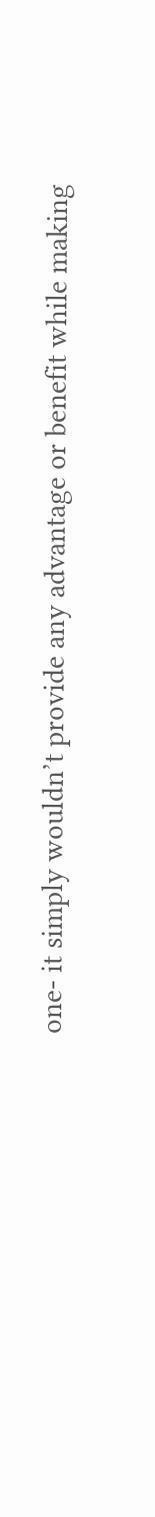one- it simply wouldn’t provide any advantage or benefit while making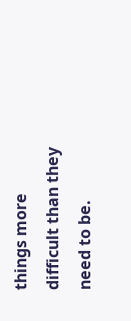things more difficult than they need to be.